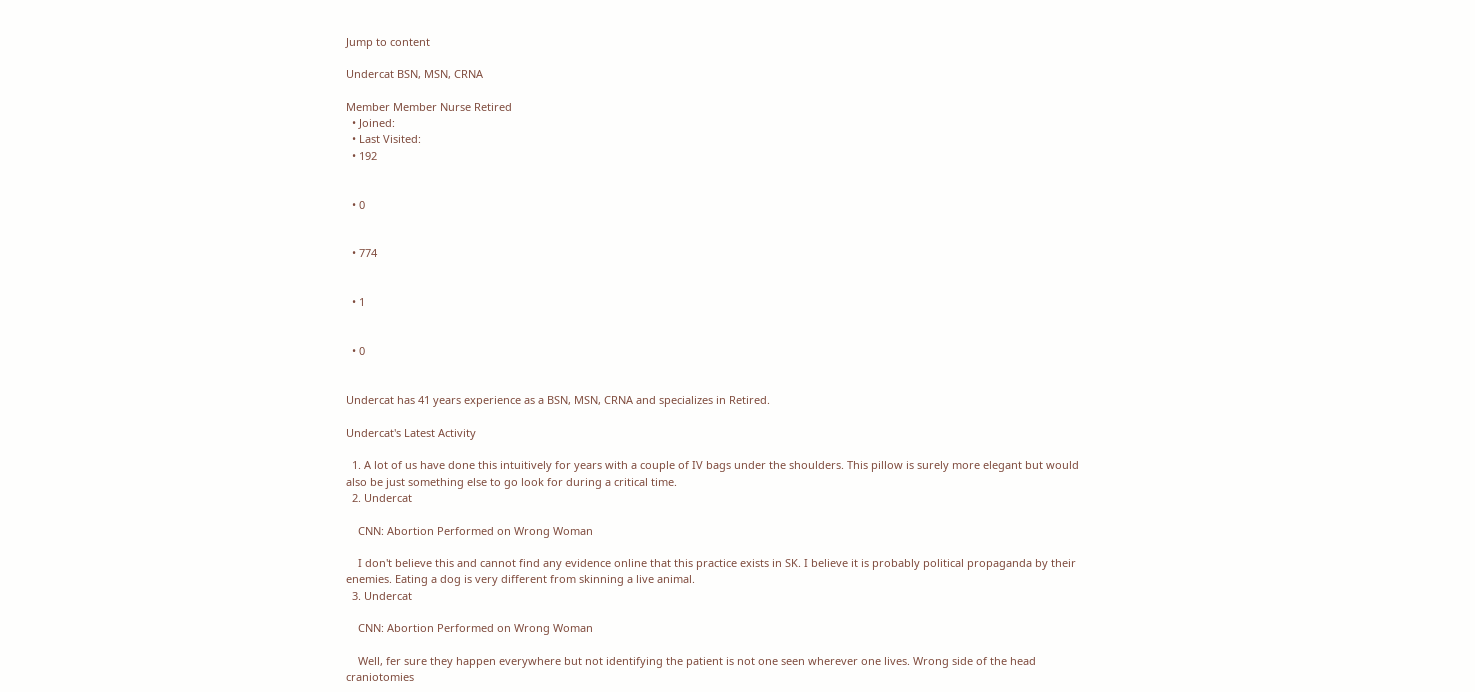Jump to content

Undercat BSN, MSN, CRNA

Member Member Nurse Retired
  • Joined:
  • Last Visited:
  • 192


  • 0


  • 774


  • 1


  • 0


Undercat has 41 years experience as a BSN, MSN, CRNA and specializes in Retired.

Undercat's Latest Activity

  1. A lot of us have done this intuitively for years with a couple of IV bags under the shoulders. This pillow is surely more elegant but would also be just something else to go look for during a critical time.
  2. Undercat

    CNN: Abortion Performed on Wrong Woman

    I don't believe this and cannot find any evidence online that this practice exists in SK. I believe it is probably political propaganda by their enemies. Eating a dog is very different from skinning a live animal.
  3. Undercat

    CNN: Abortion Performed on Wrong Woman

    Well, fer sure they happen everywhere but not identifying the patient is not one seen wherever one lives. Wrong side of the head craniotomies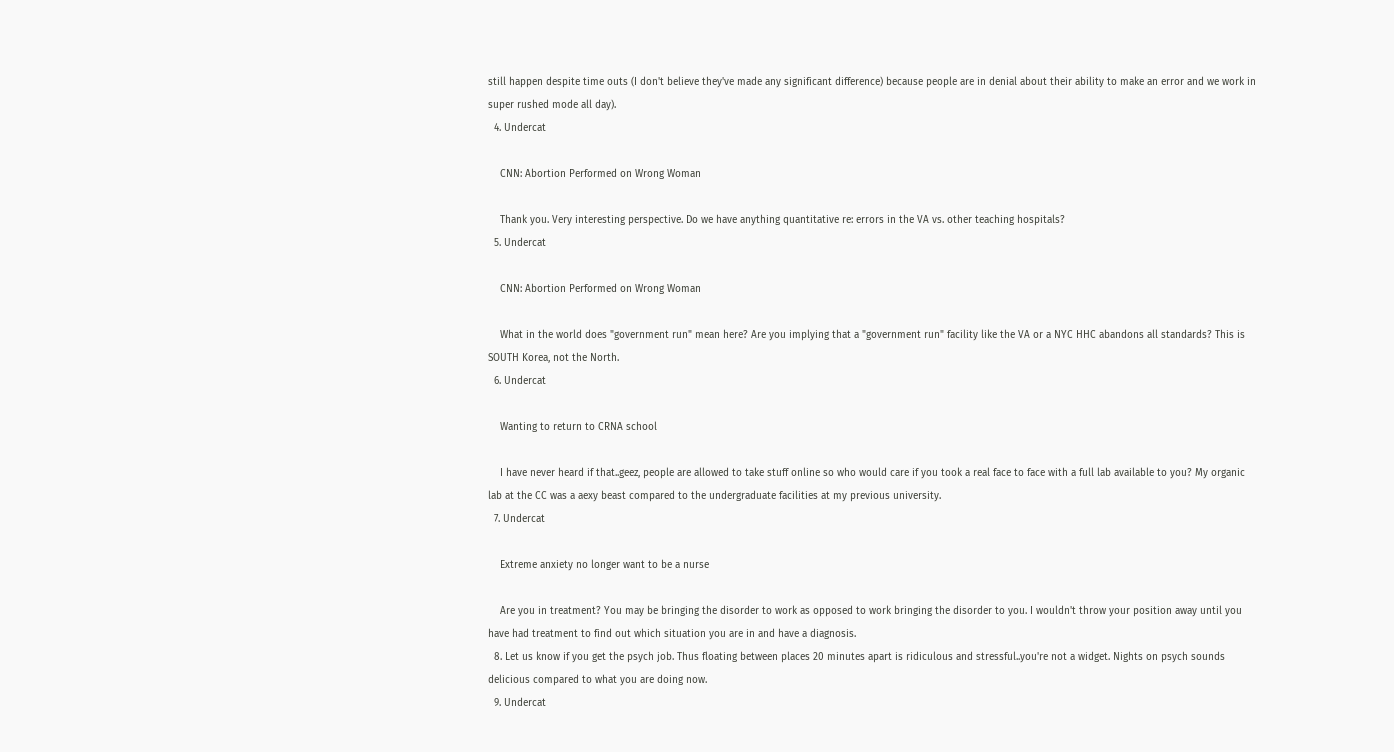still happen despite time outs (I don't believe they've made any significant difference) because people are in denial about their ability to make an error and we work in super rushed mode all day).
  4. Undercat

    CNN: Abortion Performed on Wrong Woman

    Thank you. Very interesting perspective. Do we have anything quantitative re: errors in the VA vs. other teaching hospitals?
  5. Undercat

    CNN: Abortion Performed on Wrong Woman

    What in the world does "government run" mean here? Are you implying that a "government run" facility like the VA or a NYC HHC abandons all standards? This is SOUTH Korea, not the North.
  6. Undercat

    Wanting to return to CRNA school

    I have never heard if that..geez, people are allowed to take stuff online so who would care if you took a real face to face with a full lab available to you? My organic lab at the CC was a aexy beast compared to the undergraduate facilities at my previous university.
  7. Undercat

    Extreme anxiety no longer want to be a nurse

    Are you in treatment? You may be bringing the disorder to work as opposed to work bringing the disorder to you. I wouldn't throw your position away until you have had treatment to find out which situation you are in and have a diagnosis.
  8. Let us know if you get the psych job. Thus floating between places 20 minutes apart is ridiculous and stressful..you're not a widget. Nights on psych sounds delicious compared to what you are doing now.
  9. Undercat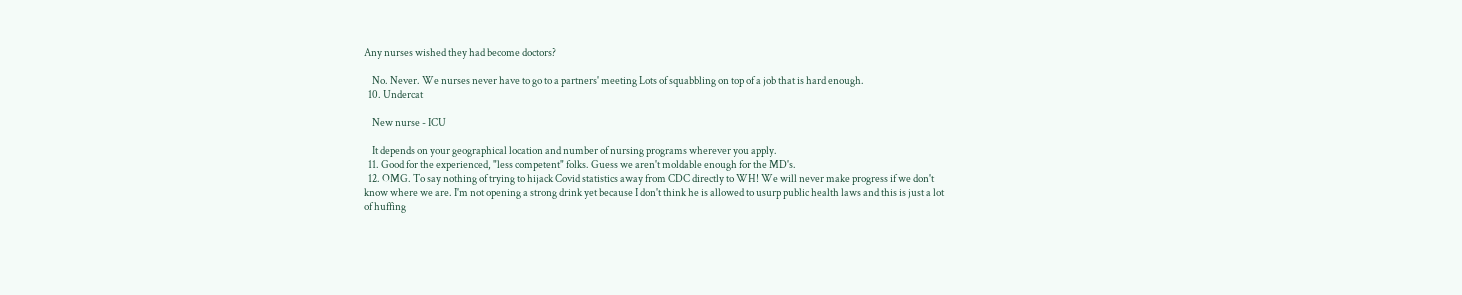Any nurses wished they had become doctors?

    No. Never. We nurses never have to go to a partners' meeting Lots of squabbling on top of a job that is hard enough.
  10. Undercat

    New nurse - ICU

    It depends on your geographical location and number of nursing programs wherever you apply.
  11. Good for the experienced, "less competent" folks. Guess we aren't moldable enough for the MD's.
  12. OMG. To say nothing of trying to hijack Covid statistics away from CDC directly to WH! We will never make progress if we don't know where we are. I'm not opening a strong drink yet because I don't think he is allowed to usurp public health laws and this is just a lot of huffing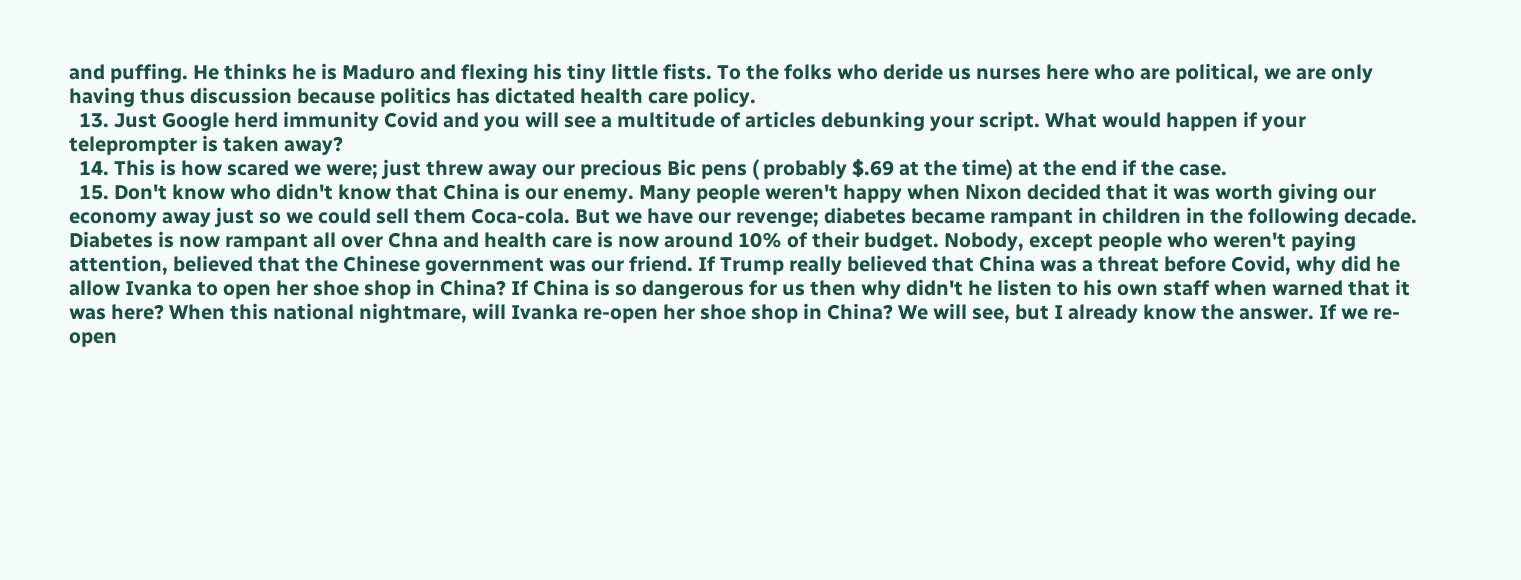and puffing. He thinks he is Maduro and flexing his tiny little fists. To the folks who deride us nurses here who are political, we are only having thus discussion because politics has dictated health care policy.
  13. Just Google herd immunity Covid and you will see a multitude of articles debunking your script. What would happen if your teleprompter is taken away?
  14. This is how scared we were; just threw away our precious Bic pens ( probably $.69 at the time) at the end if the case.
  15. Don't know who didn't know that China is our enemy. Many people weren't happy when Nixon decided that it was worth giving our economy away just so we could sell them Coca-cola. But we have our revenge; diabetes became rampant in children in the following decade. Diabetes is now rampant all over Chna and health care is now around 10% of their budget. Nobody, except people who weren't paying attention, believed that the Chinese government was our friend. If Trump really believed that China was a threat before Covid, why did he allow Ivanka to open her shoe shop in China? If China is so dangerous for us then why didn't he listen to his own staff when warned that it was here? When this national nightmare, will Ivanka re-open her shoe shop in China? We will see, but I already know the answer. If we re-open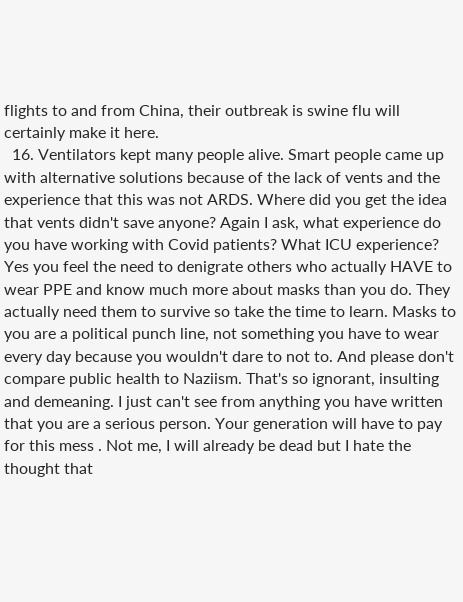flights to and from China, their outbreak is swine flu will certainly make it here.
  16. Ventilators kept many people alive. Smart people came up with alternative solutions because of the lack of vents and the experience that this was not ARDS. Where did you get the idea that vents didn't save anyone? Again I ask, what experience do you have working with Covid patients? What ICU experience? Yes you feel the need to denigrate others who actually HAVE to wear PPE and know much more about masks than you do. They actually need them to survive so take the time to learn. Masks to you are a political punch line, not something you have to wear every day because you wouldn't dare to not to. And please don't compare public health to Naziism. That's so ignorant, insulting and demeaning. I just can't see from anything you have written that you are a serious person. Your generation will have to pay for this mess . Not me, I will already be dead but I hate the thought that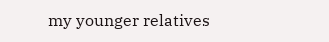my younger relatives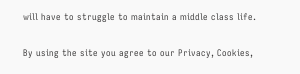will have to struggle to maintain a middle class life.

By using the site you agree to our Privacy, Cookies,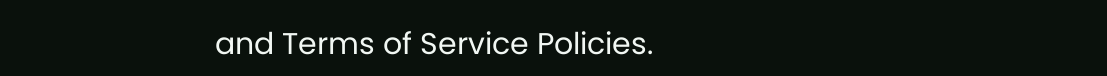and Terms of Service Policies.